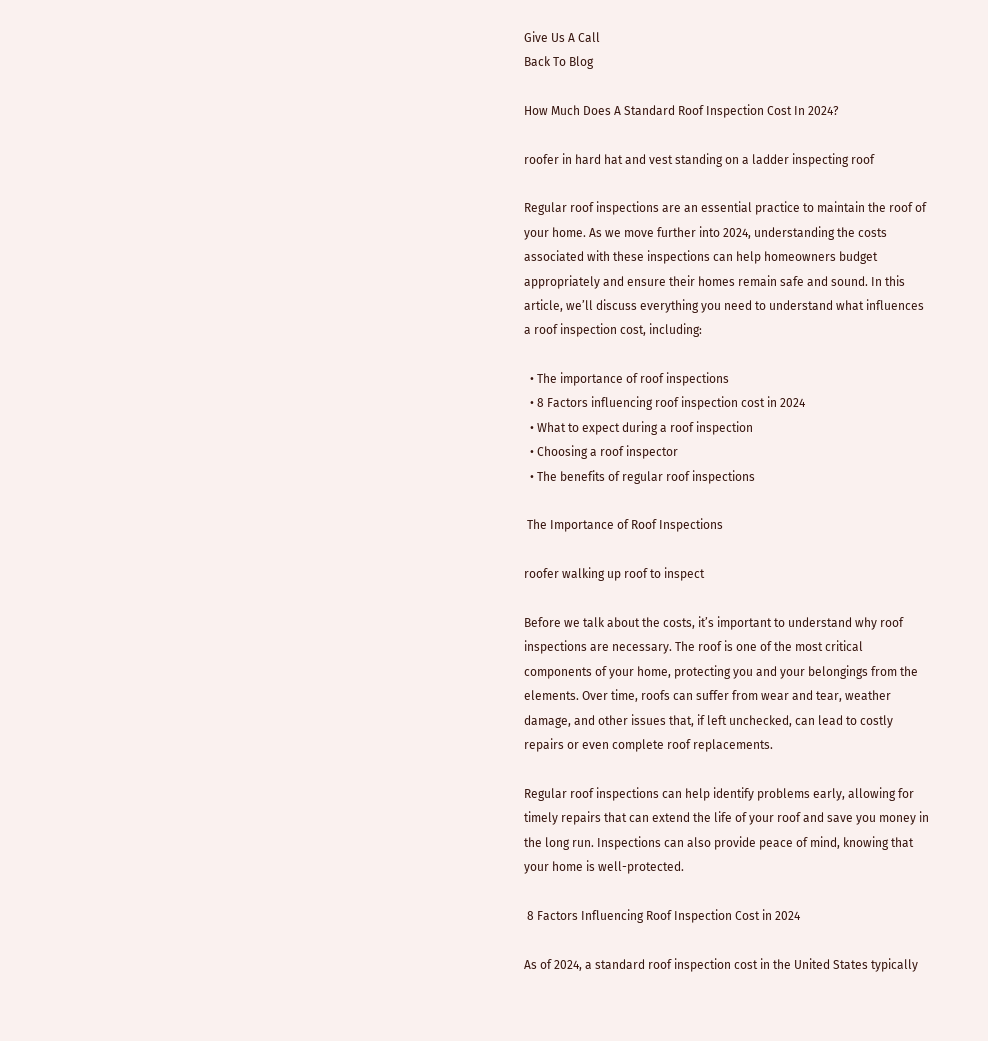Give Us A Call
Back To Blog

How Much Does A Standard Roof Inspection Cost In 2024?

roofer in hard hat and vest standing on a ladder inspecting roof

Regular roof inspections are an essential practice to maintain the roof of your home. As we move further into 2024, understanding the costs associated with these inspections can help homeowners budget appropriately and ensure their homes remain safe and sound. In this article, we’ll discuss everything you need to understand what influences a roof inspection cost, including:

  • The importance of roof inspections
  • 8 Factors influencing roof inspection cost in 2024
  • What to expect during a roof inspection
  • Choosing a roof inspector
  • The benefits of regular roof inspections

 The Importance of Roof Inspections

roofer walking up roof to inspect

Before we talk about the costs, it’s important to understand why roof inspections are necessary. The roof is one of the most critical components of your home, protecting you and your belongings from the elements. Over time, roofs can suffer from wear and tear, weather damage, and other issues that, if left unchecked, can lead to costly repairs or even complete roof replacements.

Regular roof inspections can help identify problems early, allowing for timely repairs that can extend the life of your roof and save you money in the long run. Inspections can also provide peace of mind, knowing that your home is well-protected.

 8 Factors Influencing Roof Inspection Cost in 2024

As of 2024, a standard roof inspection cost in the United States typically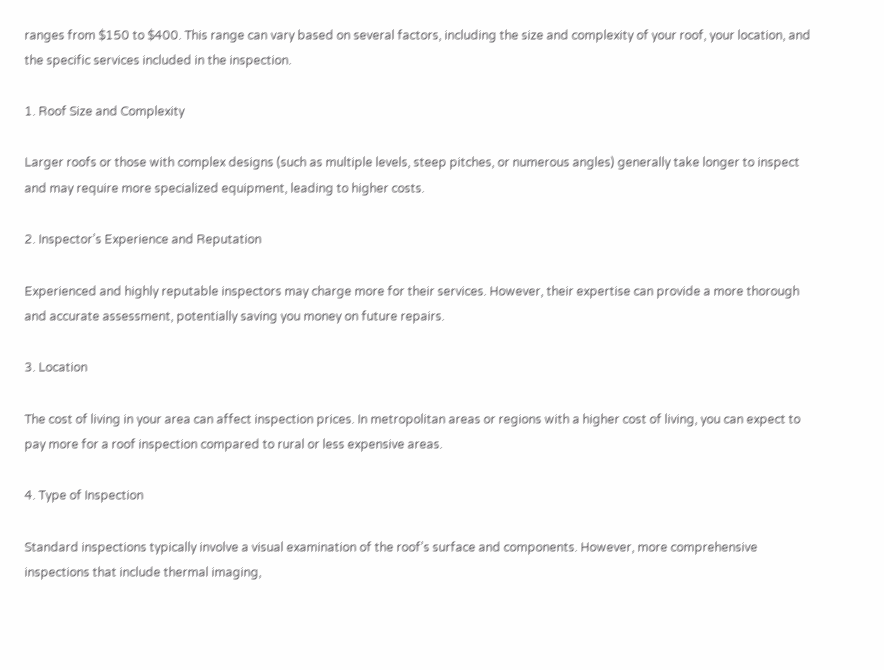ranges from $150 to $400. This range can vary based on several factors, including the size and complexity of your roof, your location, and the specific services included in the inspection.

1. Roof Size and Complexity

Larger roofs or those with complex designs (such as multiple levels, steep pitches, or numerous angles) generally take longer to inspect and may require more specialized equipment, leading to higher costs.

2. Inspector’s Experience and Reputation

Experienced and highly reputable inspectors may charge more for their services. However, their expertise can provide a more thorough and accurate assessment, potentially saving you money on future repairs.

3. Location

The cost of living in your area can affect inspection prices. In metropolitan areas or regions with a higher cost of living, you can expect to pay more for a roof inspection compared to rural or less expensive areas.

4. Type of Inspection

Standard inspections typically involve a visual examination of the roof’s surface and components. However, more comprehensive inspections that include thermal imaging,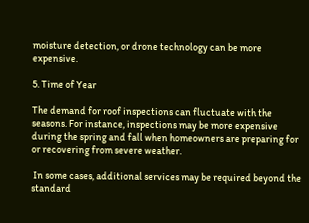moisture detection, or drone technology can be more expensive.

5. Time of Year

The demand for roof inspections can fluctuate with the seasons. For instance, inspections may be more expensive during the spring and fall when homeowners are preparing for or recovering from severe weather.

 In some cases, additional services may be required beyond the standard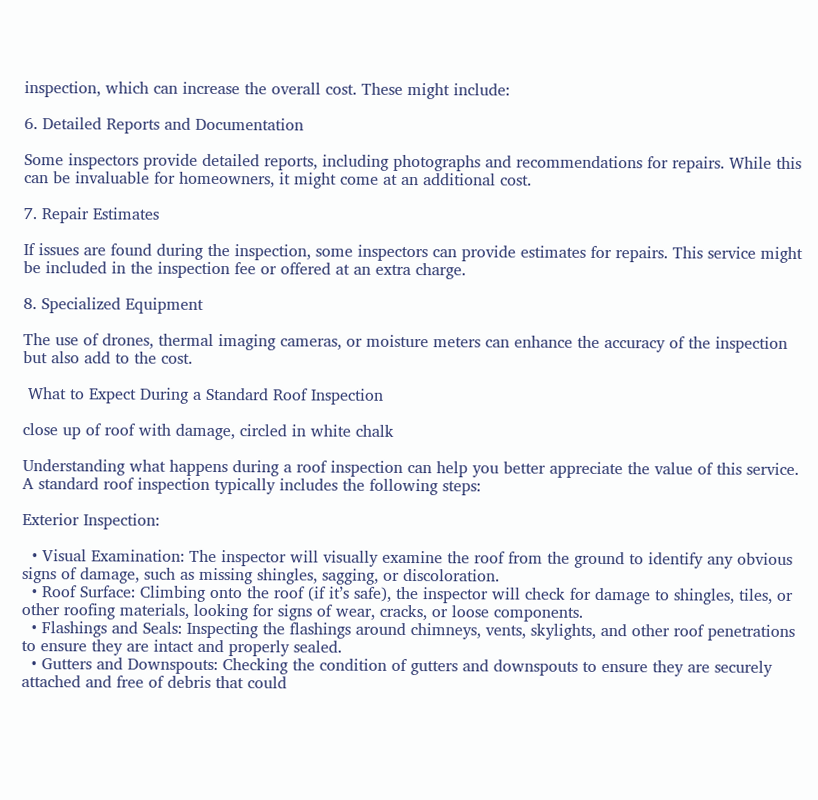inspection, which can increase the overall cost. These might include:

6. Detailed Reports and Documentation

Some inspectors provide detailed reports, including photographs and recommendations for repairs. While this can be invaluable for homeowners, it might come at an additional cost.

7. Repair Estimates

If issues are found during the inspection, some inspectors can provide estimates for repairs. This service might be included in the inspection fee or offered at an extra charge.

8. Specialized Equipment

The use of drones, thermal imaging cameras, or moisture meters can enhance the accuracy of the inspection but also add to the cost.

 What to Expect During a Standard Roof Inspection

close up of roof with damage, circled in white chalk

Understanding what happens during a roof inspection can help you better appreciate the value of this service. A standard roof inspection typically includes the following steps:

Exterior Inspection:

  • Visual Examination: The inspector will visually examine the roof from the ground to identify any obvious signs of damage, such as missing shingles, sagging, or discoloration.
  • Roof Surface: Climbing onto the roof (if it’s safe), the inspector will check for damage to shingles, tiles, or other roofing materials, looking for signs of wear, cracks, or loose components.
  • Flashings and Seals: Inspecting the flashings around chimneys, vents, skylights, and other roof penetrations to ensure they are intact and properly sealed.
  • Gutters and Downspouts: Checking the condition of gutters and downspouts to ensure they are securely attached and free of debris that could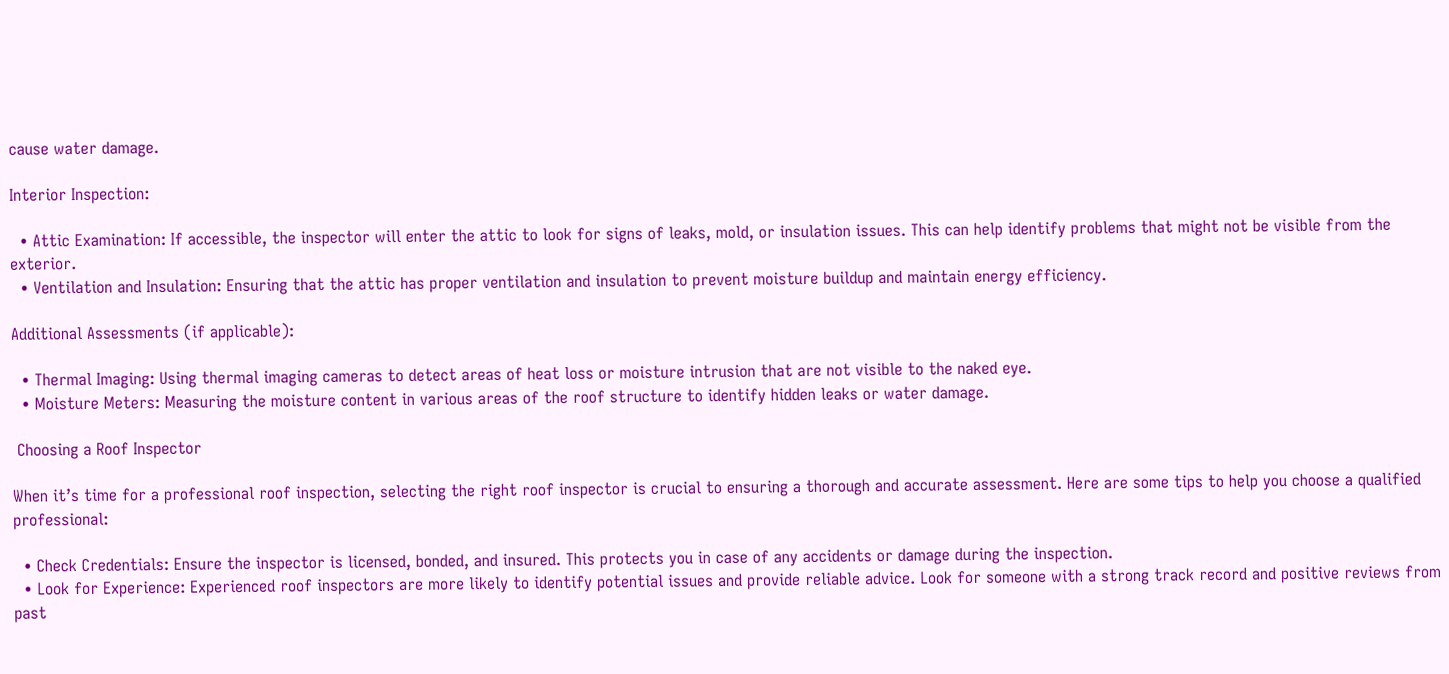cause water damage.

Interior Inspection:

  • Attic Examination: If accessible, the inspector will enter the attic to look for signs of leaks, mold, or insulation issues. This can help identify problems that might not be visible from the exterior.
  • Ventilation and Insulation: Ensuring that the attic has proper ventilation and insulation to prevent moisture buildup and maintain energy efficiency.

Additional Assessments (if applicable):

  • Thermal Imaging: Using thermal imaging cameras to detect areas of heat loss or moisture intrusion that are not visible to the naked eye.
  • Moisture Meters: Measuring the moisture content in various areas of the roof structure to identify hidden leaks or water damage.

 Choosing a Roof Inspector

When it’s time for a professional roof inspection, selecting the right roof inspector is crucial to ensuring a thorough and accurate assessment. Here are some tips to help you choose a qualified professional:

  • Check Credentials: Ensure the inspector is licensed, bonded, and insured. This protects you in case of any accidents or damage during the inspection.
  • Look for Experience: Experienced roof inspectors are more likely to identify potential issues and provide reliable advice. Look for someone with a strong track record and positive reviews from past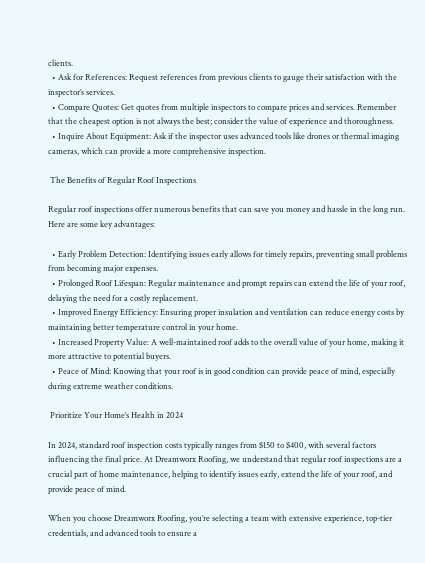clients.
  • Ask for References: Request references from previous clients to gauge their satisfaction with the inspector’s services.
  • Compare Quotes: Get quotes from multiple inspectors to compare prices and services. Remember that the cheapest option is not always the best; consider the value of experience and thoroughness.
  • Inquire About Equipment: Ask if the inspector uses advanced tools like drones or thermal imaging cameras, which can provide a more comprehensive inspection.

 The Benefits of Regular Roof Inspections

Regular roof inspections offer numerous benefits that can save you money and hassle in the long run. Here are some key advantages:

  • Early Problem Detection: Identifying issues early allows for timely repairs, preventing small problems from becoming major expenses.
  • Prolonged Roof Lifespan: Regular maintenance and prompt repairs can extend the life of your roof, delaying the need for a costly replacement.
  • Improved Energy Efficiency: Ensuring proper insulation and ventilation can reduce energy costs by maintaining better temperature control in your home.
  • Increased Property Value: A well-maintained roof adds to the overall value of your home, making it more attractive to potential buyers.
  • Peace of Mind: Knowing that your roof is in good condition can provide peace of mind, especially during extreme weather conditions.

 Prioritize Your Home’s Health in 2024

In 2024, standard roof inspection costs typically ranges from $150 to $400, with several factors influencing the final price. At Dreamworx Roofing, we understand that regular roof inspections are a crucial part of home maintenance, helping to identify issues early, extend the life of your roof, and provide peace of mind.

When you choose Dreamworx Roofing, you’re selecting a team with extensive experience, top-tier credentials, and advanced tools to ensure a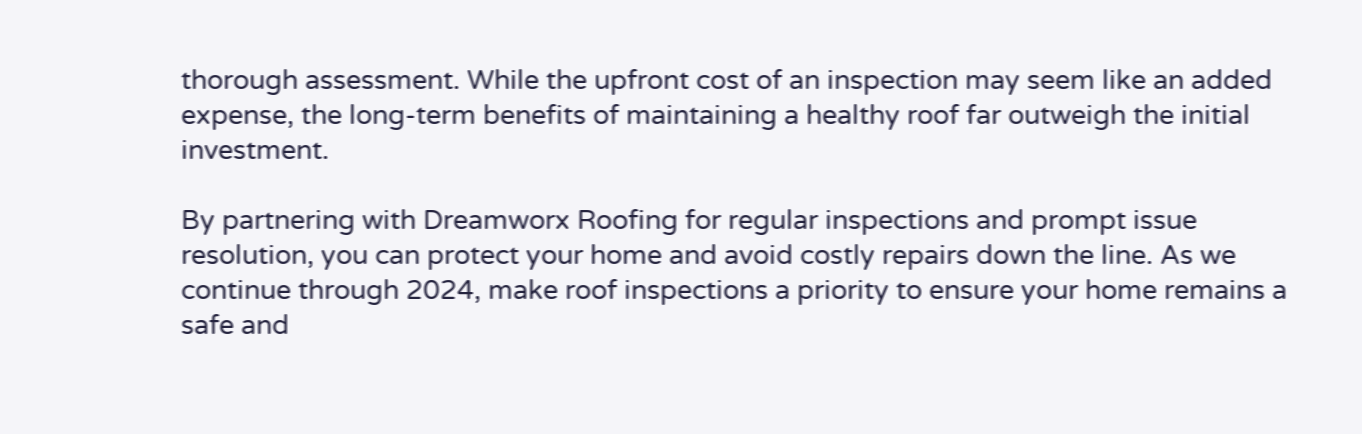thorough assessment. While the upfront cost of an inspection may seem like an added expense, the long-term benefits of maintaining a healthy roof far outweigh the initial investment.

By partnering with Dreamworx Roofing for regular inspections and prompt issue resolution, you can protect your home and avoid costly repairs down the line. As we continue through 2024, make roof inspections a priority to ensure your home remains a safe and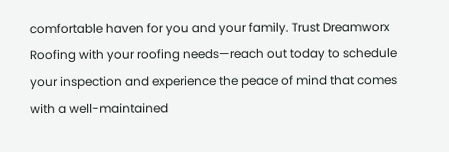comfortable haven for you and your family. Trust Dreamworx Roofing with your roofing needs—reach out today to schedule your inspection and experience the peace of mind that comes with a well-maintained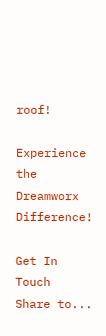roof!

Experience the Dreamworx Difference!

Get In Touch
Share to...